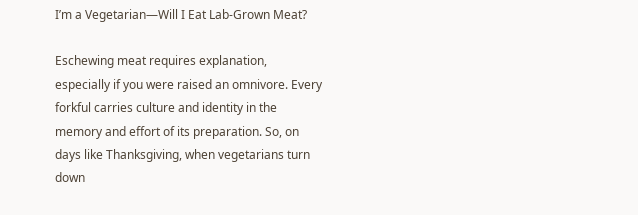I’m a Vegetarian—Will I Eat Lab-Grown Meat?

Eschewing meat requires explanation, especially if you were raised an omnivore. Every forkful carries culture and identity in the memory and effort of its preparation. So, on days like Thanksgiving, when vegetarians turn down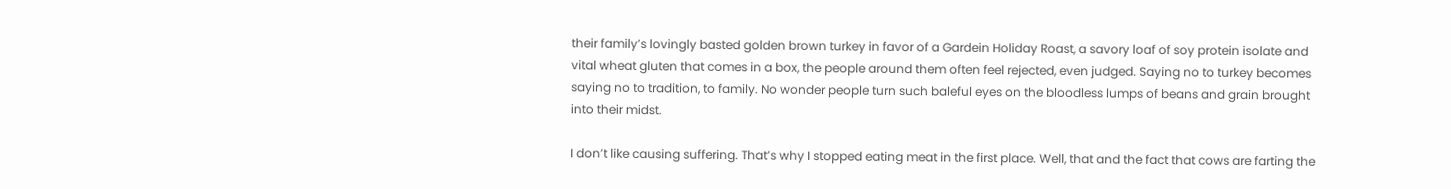their family’s lovingly basted golden brown turkey in favor of a Gardein Holiday Roast, a savory loaf of soy protein isolate and vital wheat gluten that comes in a box, the people around them often feel rejected, even judged. Saying no to turkey becomes saying no to tradition, to family. No wonder people turn such baleful eyes on the bloodless lumps of beans and grain brought into their midst.

I don’t like causing suffering. That’s why I stopped eating meat in the first place. Well, that and the fact that cows are farting the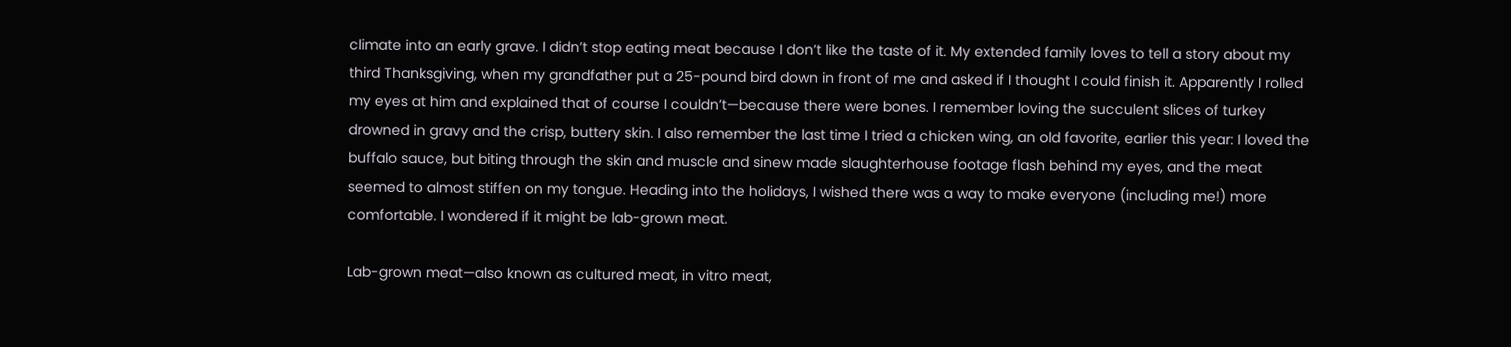climate into an early grave. I didn’t stop eating meat because I don’t like the taste of it. My extended family loves to tell a story about my third Thanksgiving, when my grandfather put a 25-pound bird down in front of me and asked if I thought I could finish it. Apparently I rolled my eyes at him and explained that of course I couldn’t—because there were bones. I remember loving the succulent slices of turkey drowned in gravy and the crisp, buttery skin. I also remember the last time I tried a chicken wing, an old favorite, earlier this year: I loved the buffalo sauce, but biting through the skin and muscle and sinew made slaughterhouse footage flash behind my eyes, and the meat seemed to almost stiffen on my tongue. Heading into the holidays, I wished there was a way to make everyone (including me!) more comfortable. I wondered if it might be lab-grown meat.

Lab-grown meat—also known as cultured meat, in vitro meat,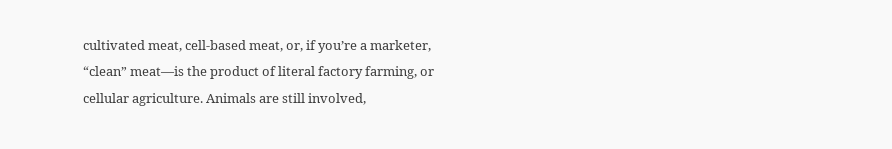cultivated meat, cell-based meat, or, if you’re a marketer, “clean” meat—is the product of literal factory farming, or cellular agriculture. Animals are still involved,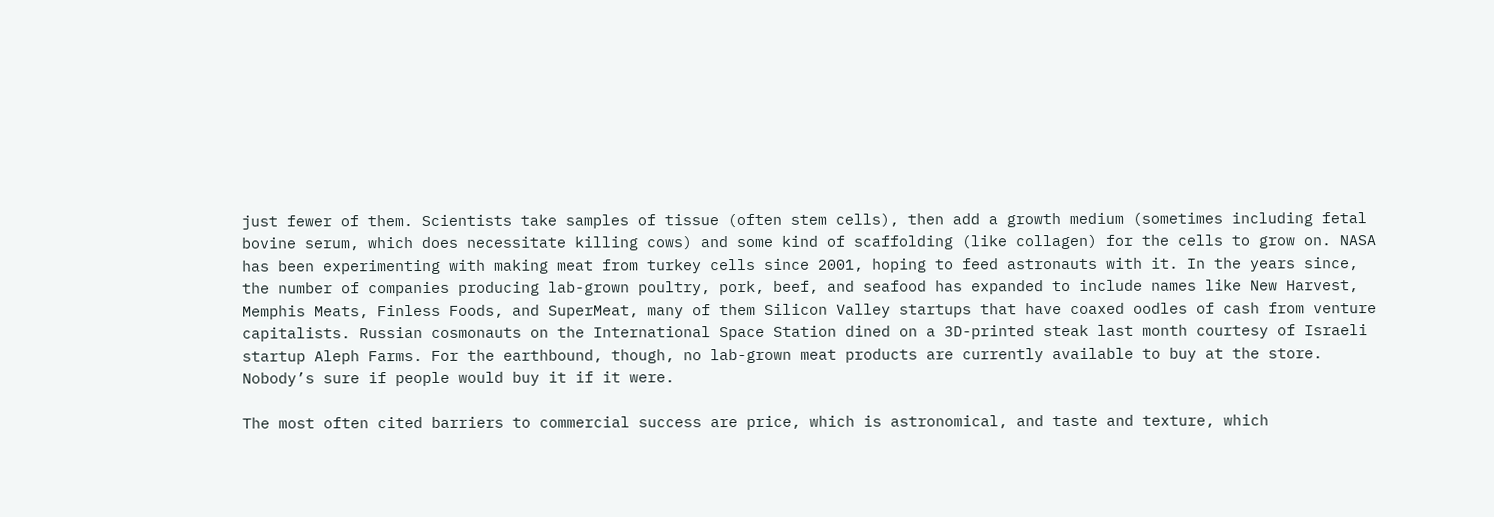just fewer of them. Scientists take samples of tissue (often stem cells), then add a growth medium (sometimes including fetal bovine serum, which does necessitate killing cows) and some kind of scaffolding (like collagen) for the cells to grow on. NASA has been experimenting with making meat from turkey cells since 2001, hoping to feed astronauts with it. In the years since, the number of companies producing lab-grown poultry, pork, beef, and seafood has expanded to include names like New Harvest, Memphis Meats, Finless Foods, and SuperMeat, many of them Silicon Valley startups that have coaxed oodles of cash from venture capitalists. Russian cosmonauts on the International Space Station dined on a 3D-printed steak last month courtesy of Israeli startup Aleph Farms. For the earthbound, though, no lab-grown meat products are currently available to buy at the store. Nobody’s sure if people would buy it if it were.

The most often cited barriers to commercial success are price, which is astronomical, and taste and texture, which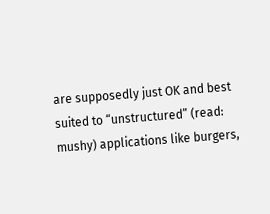are supposedly just OK and best suited to “unstructured” (read: mushy) applications like burgers,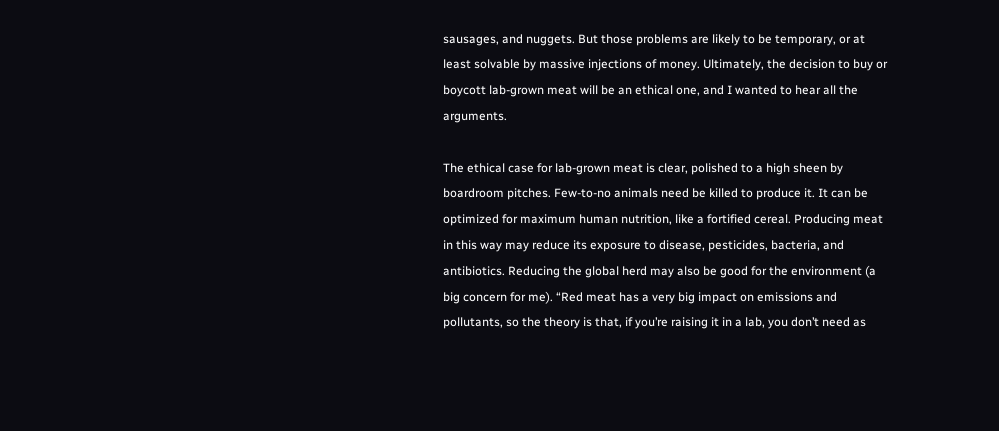sausages, and nuggets. But those problems are likely to be temporary, or at least solvable by massive injections of money. Ultimately, the decision to buy or boycott lab-grown meat will be an ethical one, and I wanted to hear all the arguments.

The ethical case for lab-grown meat is clear, polished to a high sheen by boardroom pitches. Few-to-no animals need be killed to produce it. It can be optimized for maximum human nutrition, like a fortified cereal. Producing meat in this way may reduce its exposure to disease, pesticides, bacteria, and antibiotics. Reducing the global herd may also be good for the environment (a big concern for me). “Red meat has a very big impact on emissions and pollutants, so the theory is that, if you’re raising it in a lab, you don’t need as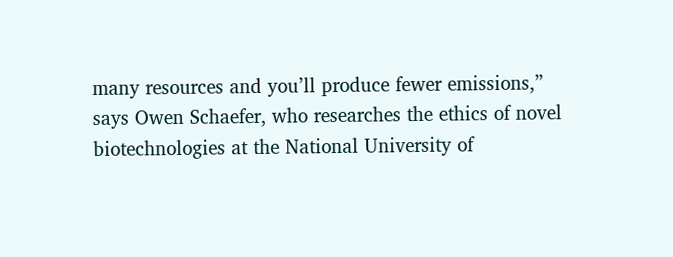many resources and you’ll produce fewer emissions,” says Owen Schaefer, who researches the ethics of novel biotechnologies at the National University of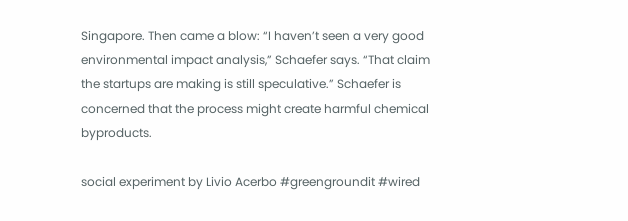Singapore. Then came a blow: “I haven’t seen a very good environmental impact analysis,” Schaefer says. “That claim the startups are making is still speculative.” Schaefer is concerned that the process might create harmful chemical byproducts.

social experiment by Livio Acerbo #greengroundit #wired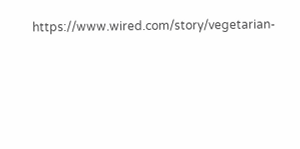https://www.wired.com/story/vegetarian-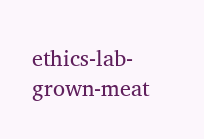ethics-lab-grown-meat